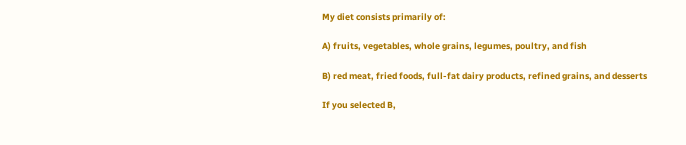My diet consists primarily of:

A) fruits, vegetables, whole grains, legumes, poultry, and fish

B) red meat, fried foods, full-fat dairy products, refined grains, and desserts

If you selected B,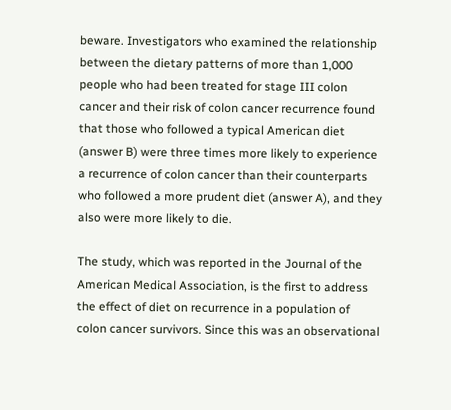beware. Investigators who examined the relationship between the dietary patterns of more than 1,000 people who had been treated for stage III colon cancer and their risk of colon cancer recurrence found that those who followed a typical American diet (answer B) were three times more likely to experience a recurrence of colon cancer than their counterparts who followed a more prudent diet (answer A), and they also were more likely to die.

The study, which was reported in the Journal of the American Medical Association, is the first to address the effect of diet on recurrence in a population of colon cancer survivors. Since this was an observational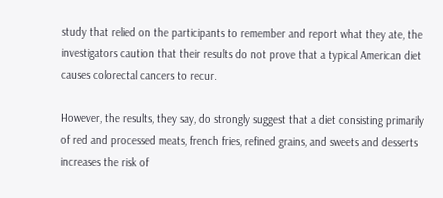study that relied on the participants to remember and report what they ate, the investigators caution that their results do not prove that a typical American diet causes colorectal cancers to recur.

However, the results, they say, do strongly suggest that a diet consisting primarily of red and processed meats, french fries, refined grains, and sweets and desserts increases the risk of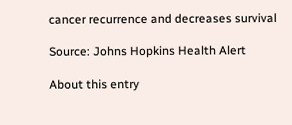cancer recurrence and decreases survival

Source: Johns Hopkins Health Alert

About this entry